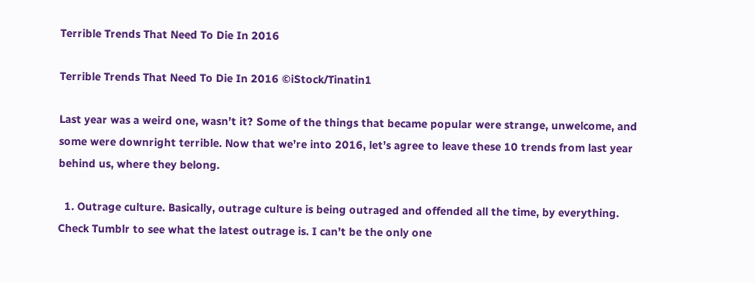Terrible Trends That Need To Die In 2016

Terrible Trends That Need To Die In 2016 ©iStock/Tinatin1

Last year was a weird one, wasn’t it? Some of the things that became popular were strange, unwelcome, and some were downright terrible. Now that we’re into 2016, let’s agree to leave these 10 trends from last year behind us, where they belong.

  1. Outrage culture. Basically, outrage culture is being outraged and offended all the time, by everything. Check Tumblr to see what the latest outrage is. I can’t be the only one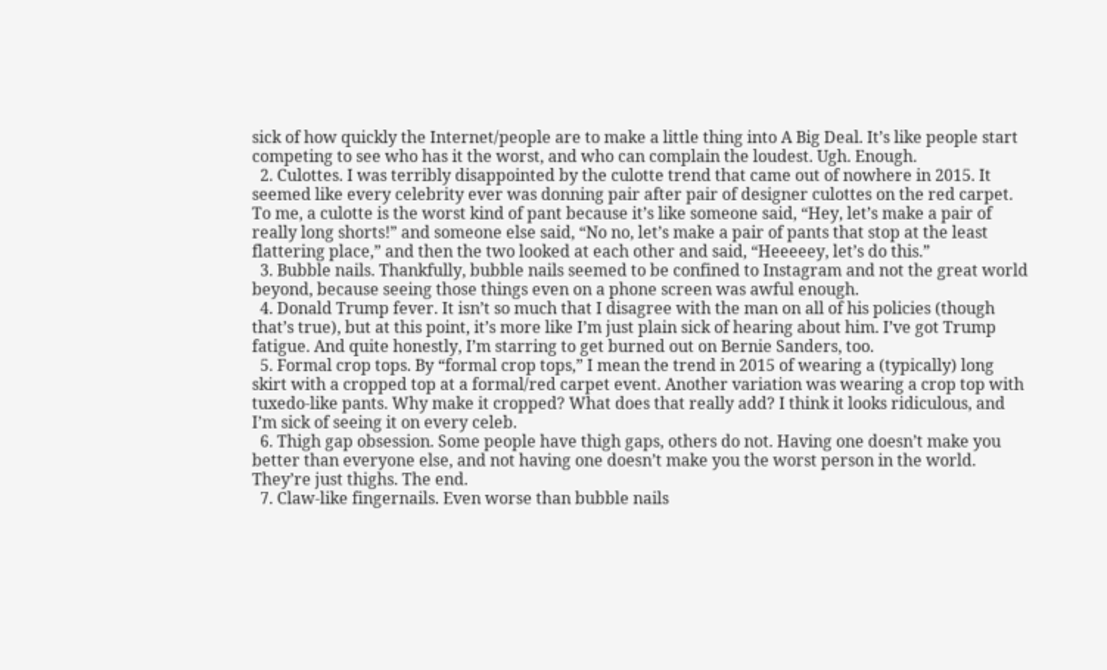sick of how quickly the Internet/people are to make a little thing into A Big Deal. It’s like people start competing to see who has it the worst, and who can complain the loudest. Ugh. Enough.
  2. Culottes. I was terribly disappointed by the culotte trend that came out of nowhere in 2015. It seemed like every celebrity ever was donning pair after pair of designer culottes on the red carpet. To me, a culotte is the worst kind of pant because it’s like someone said, “Hey, let’s make a pair of really long shorts!” and someone else said, “No no, let’s make a pair of pants that stop at the least flattering place,” and then the two looked at each other and said, “Heeeeey, let’s do this.”
  3. Bubble nails. Thankfully, bubble nails seemed to be confined to Instagram and not the great world beyond, because seeing those things even on a phone screen was awful enough.
  4. Donald Trump fever. It isn’t so much that I disagree with the man on all of his policies (though that’s true), but at this point, it’s more like I’m just plain sick of hearing about him. I’ve got Trump fatigue. And quite honestly, I’m starring to get burned out on Bernie Sanders, too.
  5. Formal crop tops. By “formal crop tops,” I mean the trend in 2015 of wearing a (typically) long skirt with a cropped top at a formal/red carpet event. Another variation was wearing a crop top with tuxedo-like pants. Why make it cropped? What does that really add? I think it looks ridiculous, and I’m sick of seeing it on every celeb.
  6. Thigh gap obsession. Some people have thigh gaps, others do not. Having one doesn’t make you better than everyone else, and not having one doesn’t make you the worst person in the world. They’re just thighs. The end.
  7. Claw-like fingernails. Even worse than bubble nails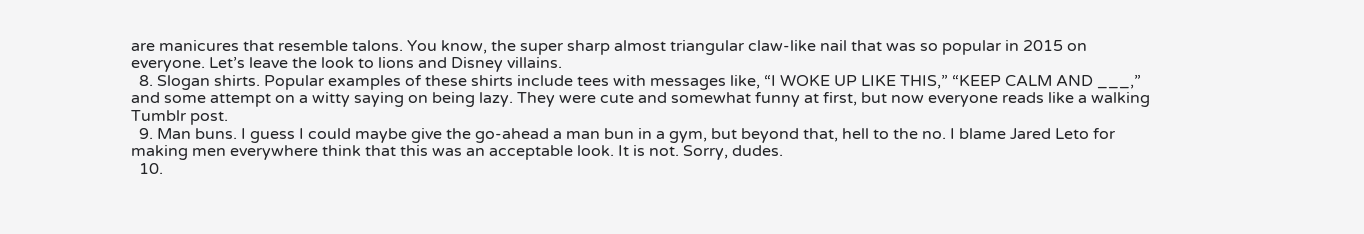are manicures that resemble talons. You know, the super sharp almost triangular claw-like nail that was so popular in 2015 on everyone. Let’s leave the look to lions and Disney villains.
  8. Slogan shirts. Popular examples of these shirts include tees with messages like, “I WOKE UP LIKE THIS,” “KEEP CALM AND ___,” and some attempt on a witty saying on being lazy. They were cute and somewhat funny at first, but now everyone reads like a walking Tumblr post.
  9. Man buns. I guess I could maybe give the go-ahead a man bun in a gym, but beyond that, hell to the no. I blame Jared Leto for making men everywhere think that this was an acceptable look. It is not. Sorry, dudes.
  10.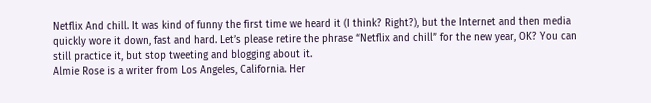Netflix And chill. It was kind of funny the first time we heard it (I think? Right?), but the Internet and then media quickly wore it down, fast and hard. Let’s please retire the phrase “Netflix and chill” for the new year, OK? You can still practice it, but stop tweeting and blogging about it.
Almie Rose is a writer from Los Angeles, California. Her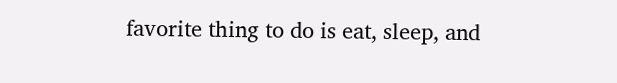favorite thing to do is eat, sleep, and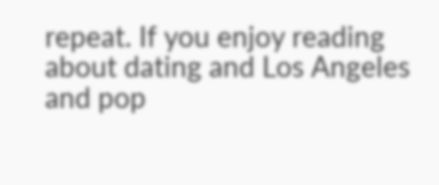repeat. If you enjoy reading about dating and Los Angeles and pop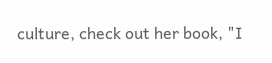culture, check out her book, "I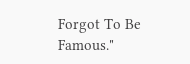Forgot To Be Famous."